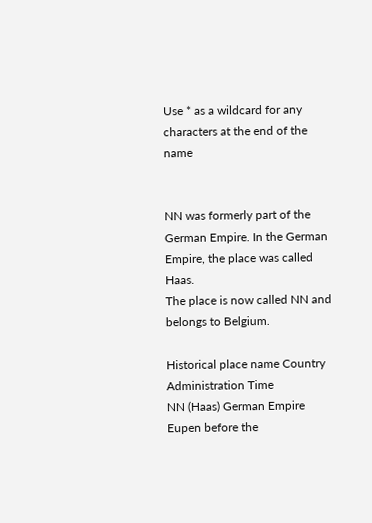Use * as a wildcard for any characters at the end of the name


NN was formerly part of the German Empire. In the German Empire, the place was called Haas.
The place is now called NN and belongs to Belgium.

Historical place name Country Administration Time
NN (Haas) German Empire Eupen before the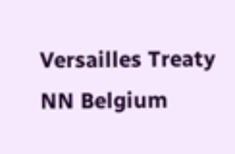Versailles Treaty
NN Belgium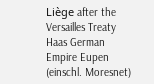Liège after the Versailles Treaty
Haas German Empire Eupen (einschl. Moresnet)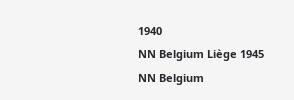1940
NN Belgium Liège 1945
NN Belgium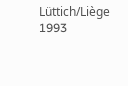Lüttich/Liège 1993